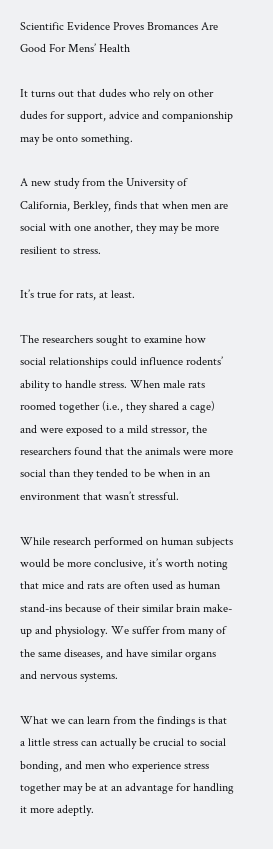Scientific Evidence Proves Bromances Are Good For Mens’ Health

It turns out that dudes who rely on other dudes for support, advice and companionship may be onto something.

A new study from the University of California, Berkley, finds that when men are social with one another, they may be more resilient to stress.

It’s true for rats, at least.

The researchers sought to examine how social relationships could influence rodents’ ability to handle stress. When male rats roomed together (i.e., they shared a cage) and were exposed to a mild stressor, the researchers found that the animals were more social than they tended to be when in an environment that wasn’t stressful.

While research performed on human subjects would be more conclusive, it’s worth noting that mice and rats are often used as human stand-ins because of their similar brain make-up and physiology. We suffer from many of the same diseases, and have similar organs and nervous systems.

What we can learn from the findings is that a little stress can actually be crucial to social bonding, and men who experience stress together may be at an advantage for handling it more adeptly.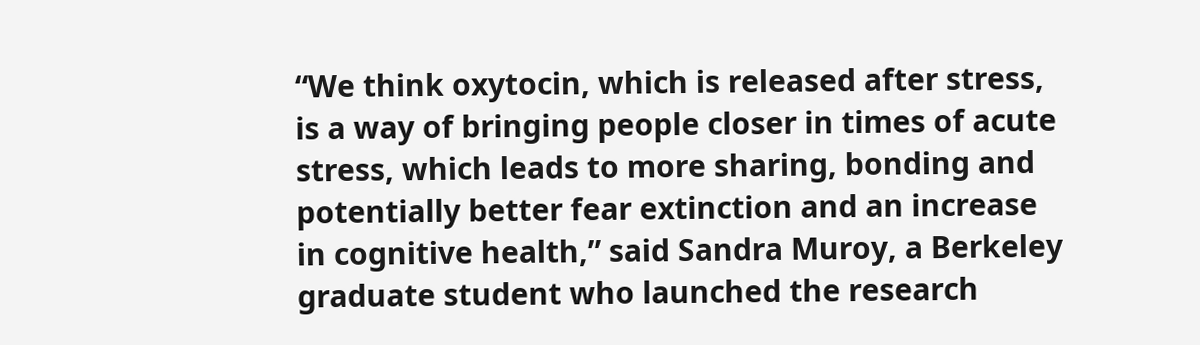“We think oxytocin, which is released after stress, is a way of bringing people closer in times of acute stress, which leads to more sharing, bonding and potentially better fear extinction and an increase in cognitive health,” said Sandra Muroy, a Berkeley graduate student who launched the research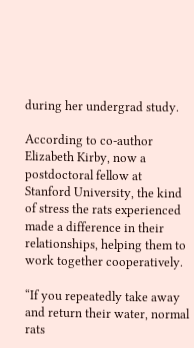during her undergrad study.

According to co-author Elizabeth Kirby, now a postdoctoral fellow at Stanford University, the kind of stress the rats experienced made a difference in their relationships, helping them to work together cooperatively.

“If you repeatedly take away and return their water, normal rats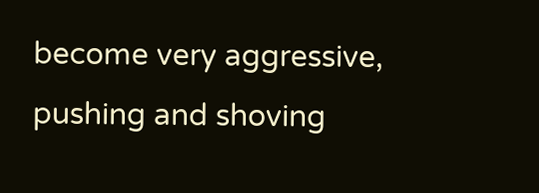become very aggressive, pushing and shoving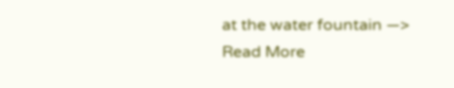at the water fountain —> Read More